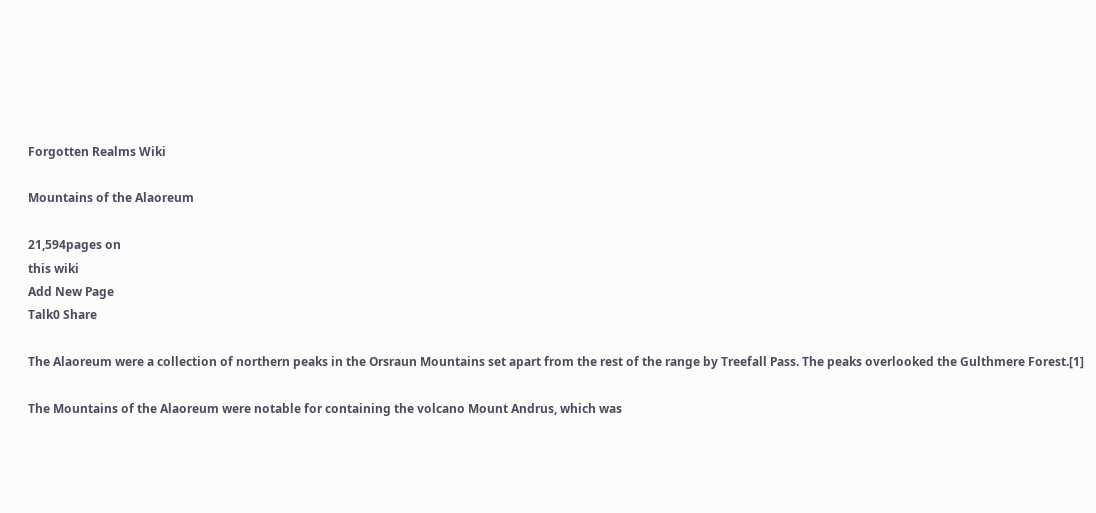Forgotten Realms Wiki

Mountains of the Alaoreum

21,594pages on
this wiki
Add New Page
Talk0 Share

The Alaoreum were a collection of northern peaks in the Orsraun Mountains set apart from the rest of the range by Treefall Pass. The peaks overlooked the Gulthmere Forest.[1]

The Mountains of the Alaoreum were notable for containing the volcano Mount Andrus, which was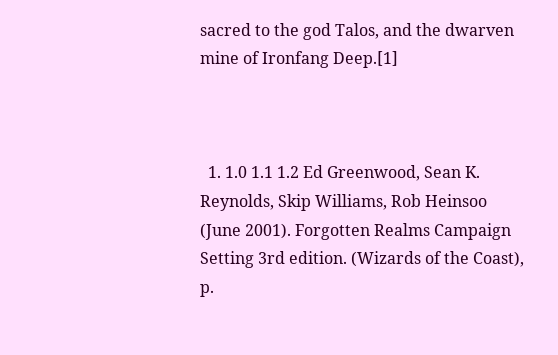sacred to the god Talos, and the dwarven mine of Ironfang Deep.[1]



  1. 1.0 1.1 1.2 Ed Greenwood, Sean K. Reynolds, Skip Williams, Rob Heinsoo (June 2001). Forgotten Realms Campaign Setting 3rd edition. (Wizards of the Coast), p.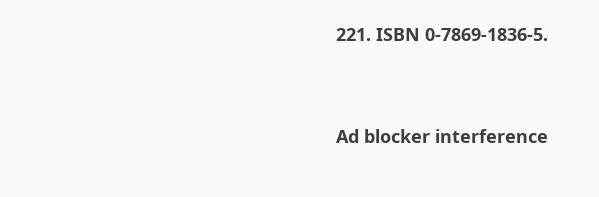221. ISBN 0-7869-1836-5.


Ad blocker interference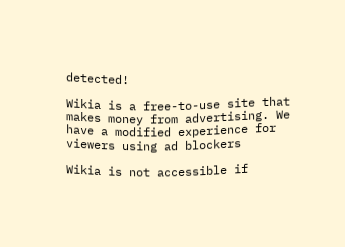detected!

Wikia is a free-to-use site that makes money from advertising. We have a modified experience for viewers using ad blockers

Wikia is not accessible if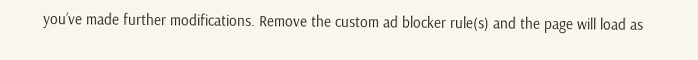you’ve made further modifications. Remove the custom ad blocker rule(s) and the page will load as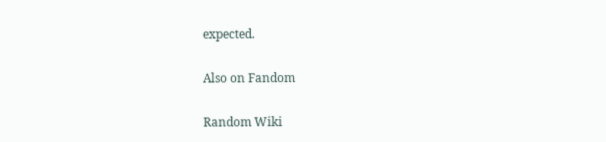expected.

Also on Fandom

Random Wiki